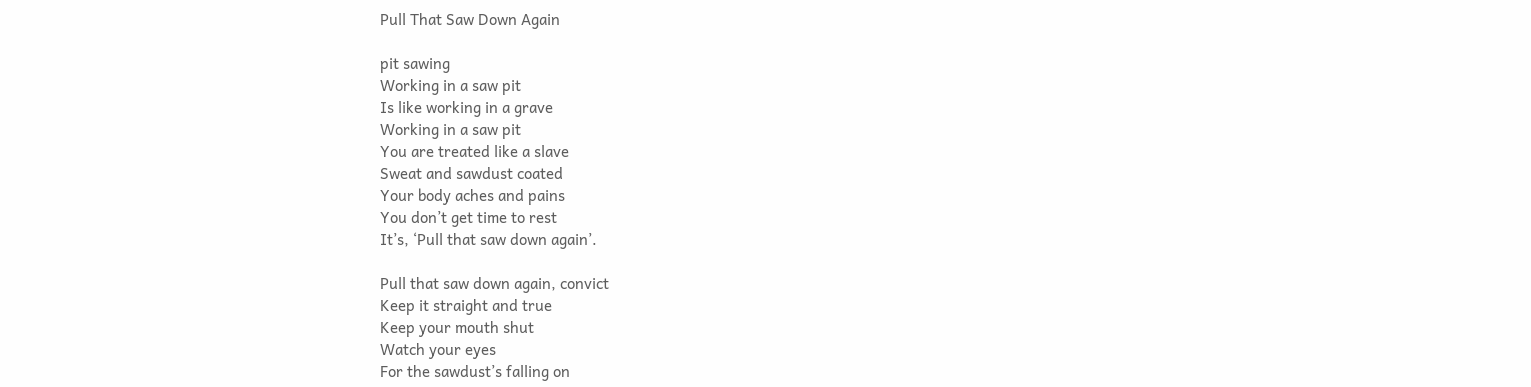Pull That Saw Down Again

pit sawing
Working in a saw pit
Is like working in a grave
Working in a saw pit
You are treated like a slave
Sweat and sawdust coated
Your body aches and pains
You don’t get time to rest
It’s, ‘Pull that saw down again’.

Pull that saw down again, convict
Keep it straight and true
Keep your mouth shut
Watch your eyes
For the sawdust’s falling on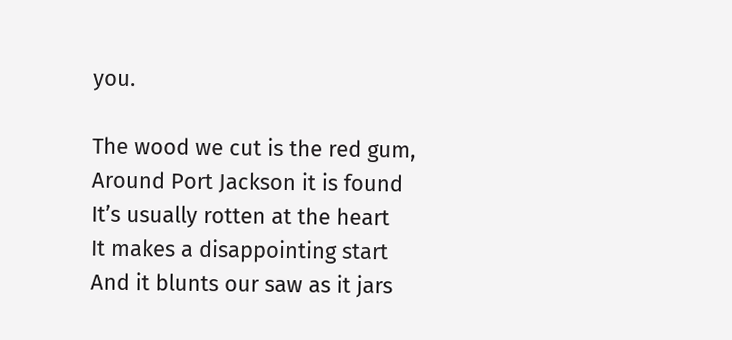you.

The wood we cut is the red gum,
Around Port Jackson it is found
It’s usually rotten at the heart
It makes a disappointing start
And it blunts our saw as it jars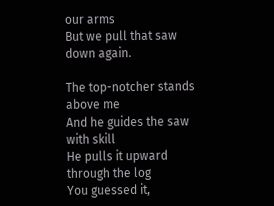our arms
But we pull that saw down again.

The top-notcher stands above me
And he guides the saw with skill
He pulls it upward through the log
You guessed it,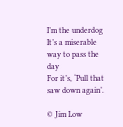I’m the underdog
It’s a miserable way to pass the day
For it’s, ‘Pull that saw down again’.

© Jim Low